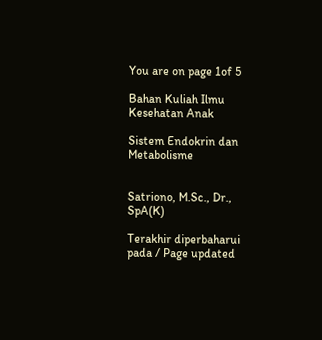You are on page 1of 5

Bahan Kuliah Ilmu Kesehatan Anak

Sistem Endokrin dan Metabolisme


Satriono, M.Sc., Dr., SpA(K)

Terakhir diperbaharui pada / Page updated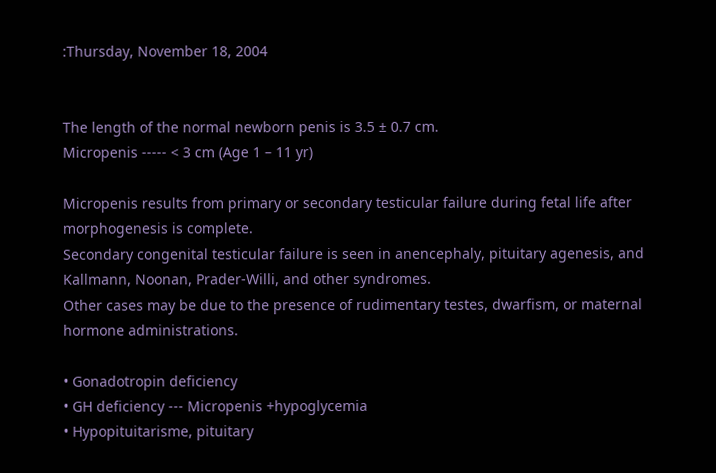:Thursday, November 18, 2004


The length of the normal newborn penis is 3.5 ± 0.7 cm.
Micropenis ----- < 3 cm (Age 1 – 11 yr)

Micropenis results from primary or secondary testicular failure during fetal life after
morphogenesis is complete.
Secondary congenital testicular failure is seen in anencephaly, pituitary agenesis, and
Kallmann, Noonan, Prader-Willi, and other syndromes.
Other cases may be due to the presence of rudimentary testes, dwarfism, or maternal
hormone administrations.

• Gonadotropin deficiency
• GH deficiency --- Micropenis +hypoglycemia
• Hypopituitarisme, pituitary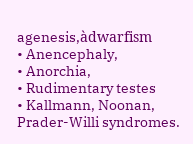agenesis,àdwarfism
• Anencephaly,
• Anorchia,
• Rudimentary testes
• Kallmann, Noonan, Prader-Willi syndromes.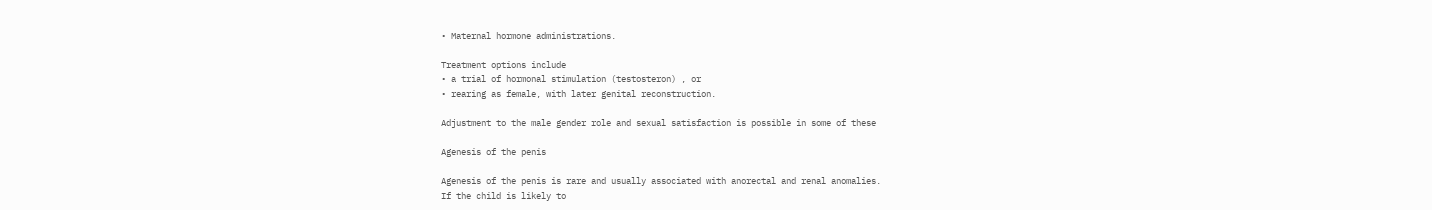• Maternal hormone administrations.

Treatment options include
• a trial of hormonal stimulation (testosteron) , or
• rearing as female, with later genital reconstruction.

Adjustment to the male gender role and sexual satisfaction is possible in some of these

Agenesis of the penis

Agenesis of the penis is rare and usually associated with anorectal and renal anomalies.
If the child is likely to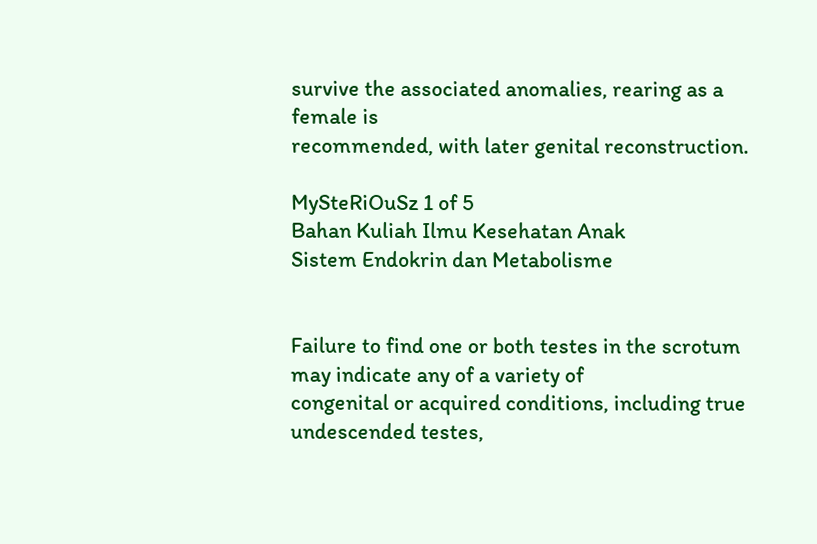survive the associated anomalies, rearing as a female is
recommended, with later genital reconstruction.

MySteRiOuSz 1 of 5
Bahan Kuliah Ilmu Kesehatan Anak
Sistem Endokrin dan Metabolisme


Failure to find one or both testes in the scrotum may indicate any of a variety of
congenital or acquired conditions, including true undescended testes,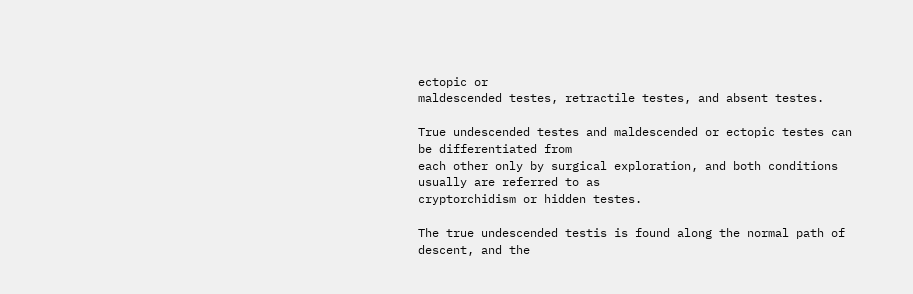ectopic or
maldescended testes, retractile testes, and absent testes.

True undescended testes and maldescended or ectopic testes can be differentiated from
each other only by surgical exploration, and both conditions usually are referred to as
cryptorchidism or hidden testes.

The true undescended testis is found along the normal path of descent, and the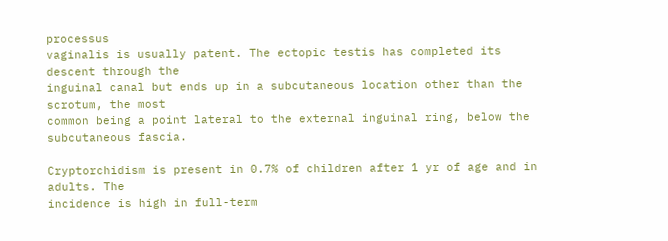processus
vaginalis is usually patent. The ectopic testis has completed its descent through the
inguinal canal but ends up in a subcutaneous location other than the scrotum, the most
common being a point lateral to the external inguinal ring, below the subcutaneous fascia.

Cryptorchidism is present in 0.7% of children after 1 yr of age and in adults. The
incidence is high in full-term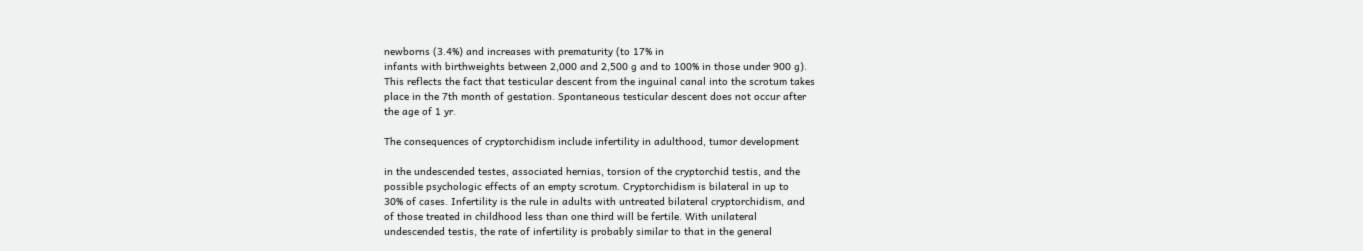newborns (3.4%) and increases with prematurity (to 17% in
infants with birthweights between 2,000 and 2,500 g and to 100% in those under 900 g).
This reflects the fact that testicular descent from the inguinal canal into the scrotum takes
place in the 7th month of gestation. Spontaneous testicular descent does not occur after
the age of 1 yr.

The consequences of cryptorchidism include infertility in adulthood, tumor development

in the undescended testes, associated hernias, torsion of the cryptorchid testis, and the
possible psychologic effects of an empty scrotum. Cryptorchidism is bilateral in up to
30% of cases. Infertility is the rule in adults with untreated bilateral cryptorchidism, and
of those treated in childhood less than one third will be fertile. With unilateral
undescended testis, the rate of infertility is probably similar to that in the general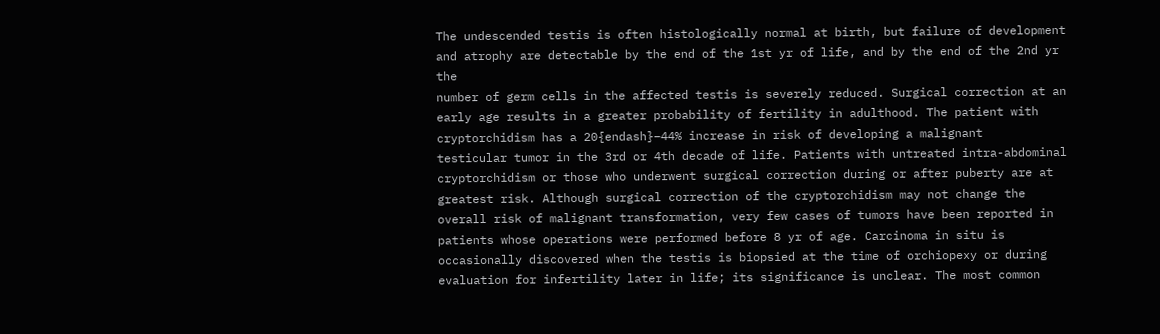The undescended testis is often histologically normal at birth, but failure of development
and atrophy are detectable by the end of the 1st yr of life, and by the end of the 2nd yr the
number of germ cells in the affected testis is severely reduced. Surgical correction at an
early age results in a greater probability of fertility in adulthood. The patient with
cryptorchidism has a 20{endash}–44% increase in risk of developing a malignant
testicular tumor in the 3rd or 4th decade of life. Patients with untreated intra-abdominal
cryptorchidism or those who underwent surgical correction during or after puberty are at
greatest risk. Although surgical correction of the cryptorchidism may not change the
overall risk of malignant transformation, very few cases of tumors have been reported in
patients whose operations were performed before 8 yr of age. Carcinoma in situ is
occasionally discovered when the testis is biopsied at the time of orchiopexy or during
evaluation for infertility later in life; its significance is unclear. The most common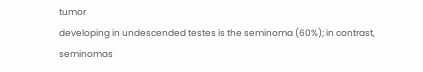tumor
developing in undescended testes is the seminoma (60%); in contrast, seminomas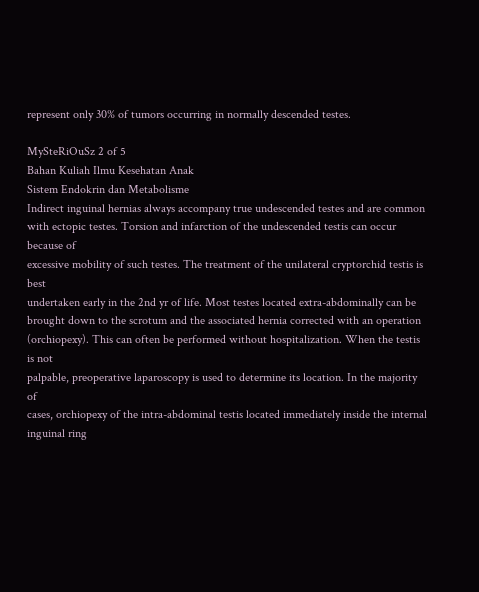represent only 30% of tumors occurring in normally descended testes.

MySteRiOuSz 2 of 5
Bahan Kuliah Ilmu Kesehatan Anak
Sistem Endokrin dan Metabolisme
Indirect inguinal hernias always accompany true undescended testes and are common
with ectopic testes. Torsion and infarction of the undescended testis can occur because of
excessive mobility of such testes. The treatment of the unilateral cryptorchid testis is best
undertaken early in the 2nd yr of life. Most testes located extra-abdominally can be
brought down to the scrotum and the associated hernia corrected with an operation
(orchiopexy). This can often be performed without hospitalization. When the testis is not
palpable, preoperative laparoscopy is used to determine its location. In the majority of
cases, orchiopexy of the intra-abdominal testis located immediately inside the internal
inguinal ring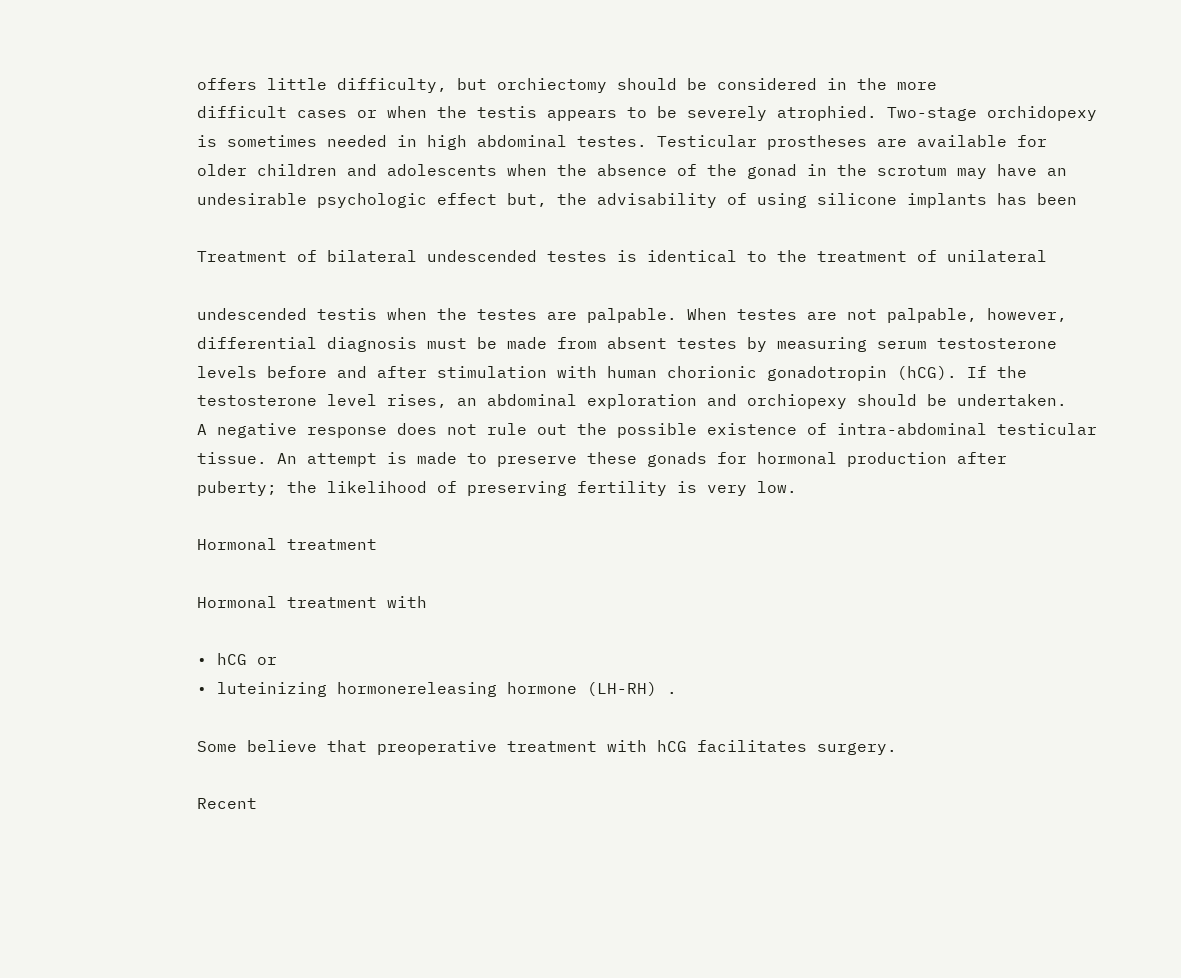offers little difficulty, but orchiectomy should be considered in the more
difficult cases or when the testis appears to be severely atrophied. Two-stage orchidopexy
is sometimes needed in high abdominal testes. Testicular prostheses are available for
older children and adolescents when the absence of the gonad in the scrotum may have an
undesirable psychologic effect but, the advisability of using silicone implants has been

Treatment of bilateral undescended testes is identical to the treatment of unilateral

undescended testis when the testes are palpable. When testes are not palpable, however,
differential diagnosis must be made from absent testes by measuring serum testosterone
levels before and after stimulation with human chorionic gonadotropin (hCG). If the
testosterone level rises, an abdominal exploration and orchiopexy should be undertaken.
A negative response does not rule out the possible existence of intra-abdominal testicular
tissue. An attempt is made to preserve these gonads for hormonal production after
puberty; the likelihood of preserving fertility is very low.

Hormonal treatment

Hormonal treatment with

• hCG or
• luteinizing hormonereleasing hormone (LH-RH) .

Some believe that preoperative treatment with hCG facilitates surgery.

Recent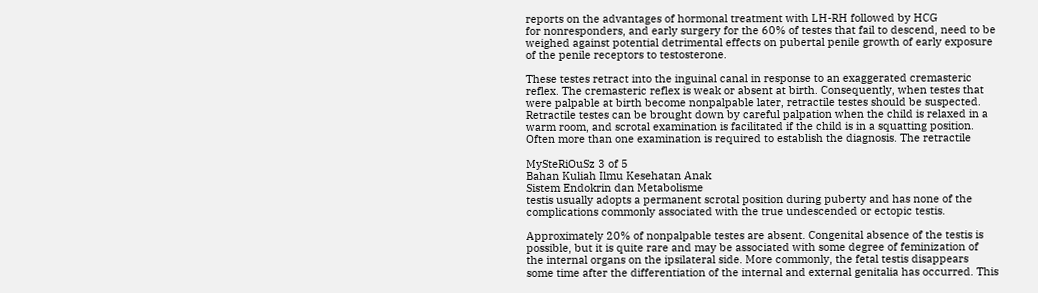reports on the advantages of hormonal treatment with LH-RH followed by HCG
for nonresponders, and early surgery for the 60% of testes that fail to descend, need to be
weighed against potential detrimental effects on pubertal penile growth of early exposure
of the penile receptors to testosterone.

These testes retract into the inguinal canal in response to an exaggerated cremasteric
reflex. The cremasteric reflex is weak or absent at birth. Consequently, when testes that
were palpable at birth become nonpalpable later, retractile testes should be suspected.
Retractile testes can be brought down by careful palpation when the child is relaxed in a
warm room, and scrotal examination is facilitated if the child is in a squatting position.
Often more than one examination is required to establish the diagnosis. The retractile

MySteRiOuSz 3 of 5
Bahan Kuliah Ilmu Kesehatan Anak
Sistem Endokrin dan Metabolisme
testis usually adopts a permanent scrotal position during puberty and has none of the
complications commonly associated with the true undescended or ectopic testis.

Approximately 20% of nonpalpable testes are absent. Congenital absence of the testis is
possible, but it is quite rare and may be associated with some degree of feminization of
the internal organs on the ipsilateral side. More commonly, the fetal testis disappears
some time after the differentiation of the internal and external genitalia has occurred. This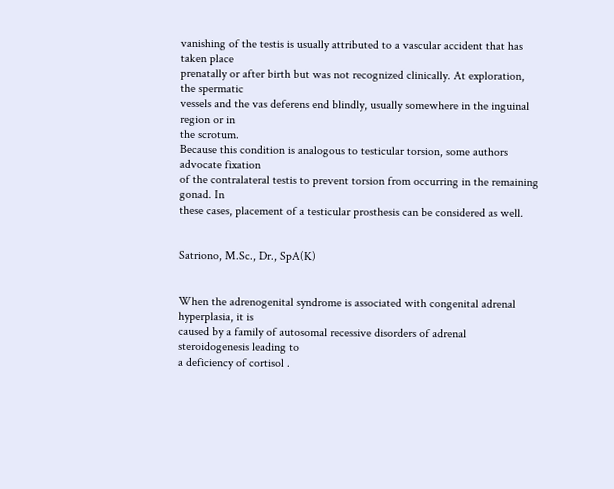vanishing of the testis is usually attributed to a vascular accident that has taken place
prenatally or after birth but was not recognized clinically. At exploration, the spermatic
vessels and the vas deferens end blindly, usually somewhere in the inguinal region or in
the scrotum.
Because this condition is analogous to testicular torsion, some authors advocate fixation
of the contralateral testis to prevent torsion from occurring in the remaining gonad. In
these cases, placement of a testicular prosthesis can be considered as well.


Satriono, M.Sc., Dr., SpA(K)


When the adrenogenital syndrome is associated with congenital adrenal hyperplasia, it is
caused by a family of autosomal recessive disorders of adrenal steroidogenesis leading to
a deficiency of cortisol .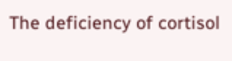The deficiency of cortisol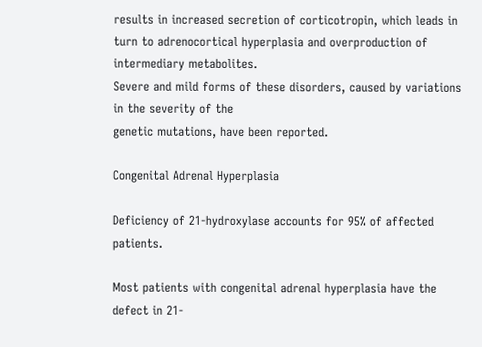results in increased secretion of corticotropin, which leads in
turn to adrenocortical hyperplasia and overproduction of intermediary metabolites.
Severe and mild forms of these disorders, caused by variations in the severity of the
genetic mutations, have been reported.

Congenital Adrenal Hyperplasia

Deficiency of 21-hydroxylase accounts for 95% of affected patients.

Most patients with congenital adrenal hyperplasia have the defect in 21-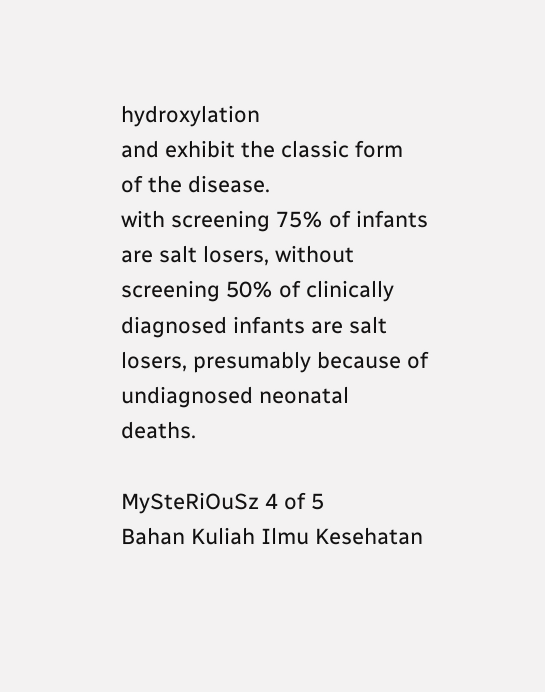hydroxylation
and exhibit the classic form of the disease.
with screening 75% of infants are salt losers, without screening 50% of clinically
diagnosed infants are salt losers, presumably because of undiagnosed neonatal deaths.

MySteRiOuSz 4 of 5
Bahan Kuliah Ilmu Kesehatan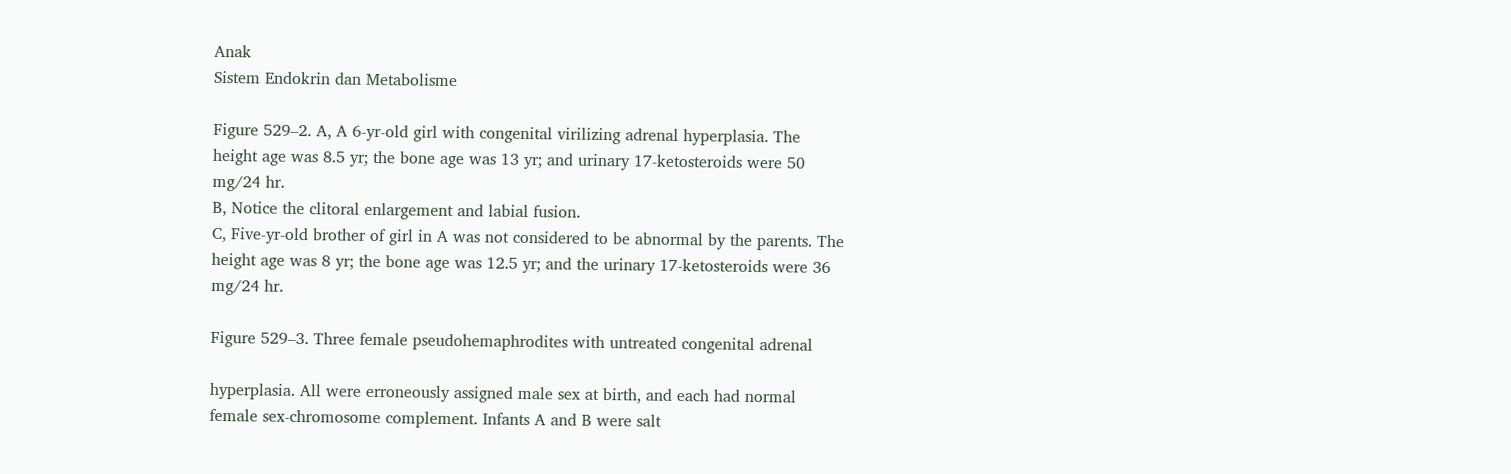Anak
Sistem Endokrin dan Metabolisme

Figure 529–2. A, A 6-yr-old girl with congenital virilizing adrenal hyperplasia. The
height age was 8.5 yr; the bone age was 13 yr; and urinary 17-ketosteroids were 50
mg/24 hr.
B, Notice the clitoral enlargement and labial fusion.
C, Five-yr-old brother of girl in A was not considered to be abnormal by the parents. The
height age was 8 yr; the bone age was 12.5 yr; and the urinary 17-ketosteroids were 36
mg/24 hr.

Figure 529–3. Three female pseudohemaphrodites with untreated congenital adrenal

hyperplasia. All were erroneously assigned male sex at birth, and each had normal
female sex-chromosome complement. Infants A and B were salt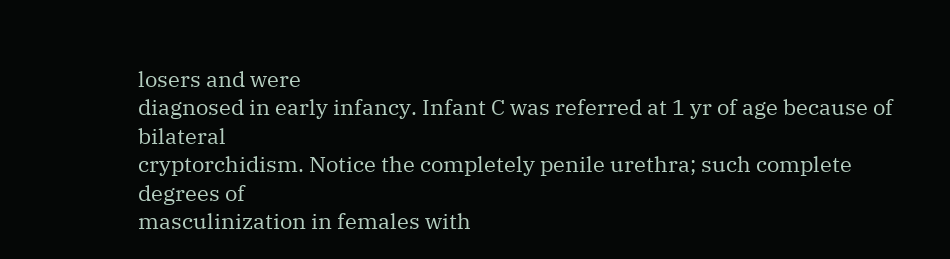losers and were
diagnosed in early infancy. Infant C was referred at 1 yr of age because of bilateral
cryptorchidism. Notice the completely penile urethra; such complete degrees of
masculinization in females with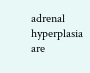adrenal hyperplasia are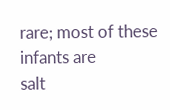rare; most of these infants are
salt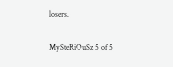losers.

MySteRiOuSz 5 of 5